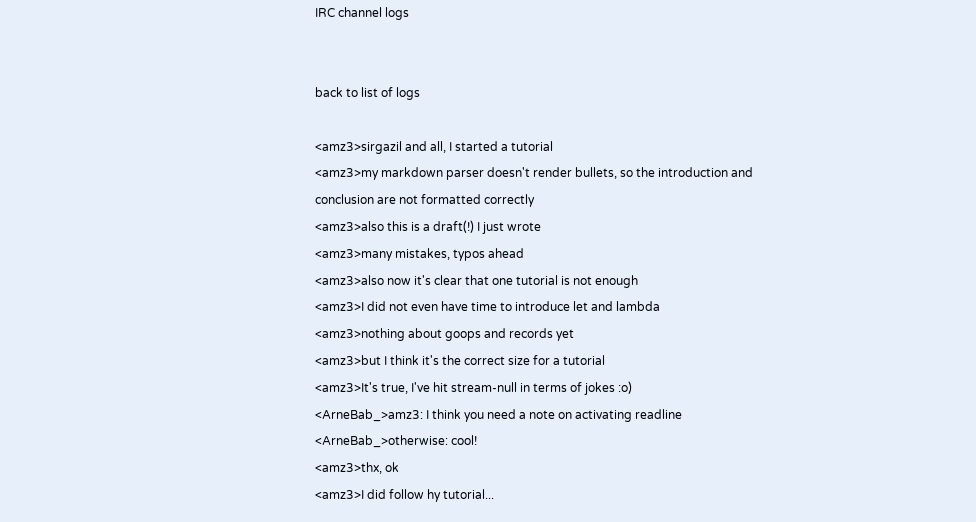IRC channel logs


back to list of logs

<amz3>sirgazil and all, I started a tutorial
<amz3>my markdown parser doesn't render bullets, so the introduction and conclusion are not formatted correctly
<amz3>also this is a draft(!) I just wrote
<amz3>many mistakes, typos ahead
<amz3>also now it's clear that one tutorial is not enough
<amz3>I did not even have time to introduce let and lambda
<amz3>nothing about goops and records yet
<amz3>but I think it's the correct size for a tutorial
<amz3>It's true, I've hit stream-null in terms of jokes :o)
<ArneBab_>amz3: I think you need a note on activating readline
<ArneBab_>otherwise: cool!
<amz3>thx, ok
<amz3>I did follow hy tutorial...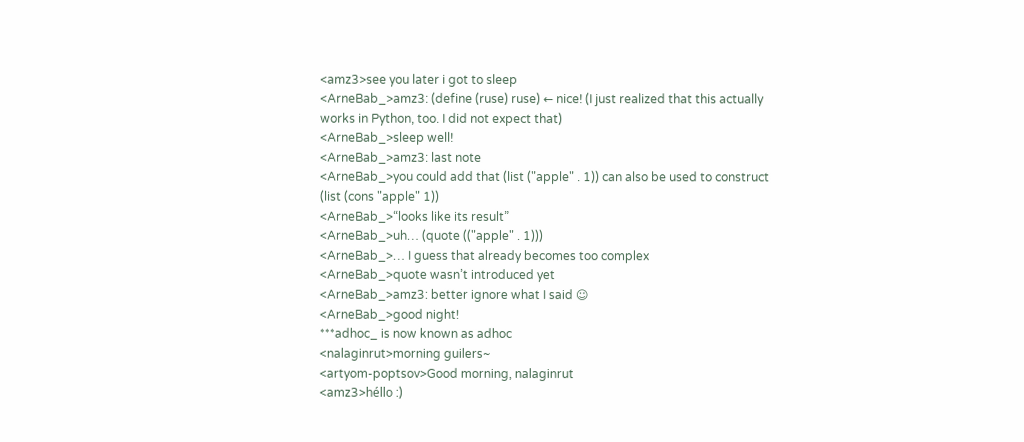<amz3>see you later i got to sleep
<ArneBab_>amz3: (define (ruse) ruse) ← nice! (I just realized that this actually works in Python, too. I did not expect that)
<ArneBab_>sleep well!
<ArneBab_>amz3: last note
<ArneBab_>you could add that (list ("apple" . 1)) can also be used to construct (list (cons "apple" 1))
<ArneBab_>“looks like its result”
<ArneBab_>uh… (quote (("apple" . 1)))
<ArneBab_>… I guess that already becomes too complex
<ArneBab_>quote wasn’t introduced yet
<ArneBab_>amz3: better ignore what I said ☺
<ArneBab_>good night!
***adhoc_ is now known as adhoc
<nalaginrut>morning guilers~
<artyom-poptsov>Good morning, nalaginrut
<amz3>héllo :)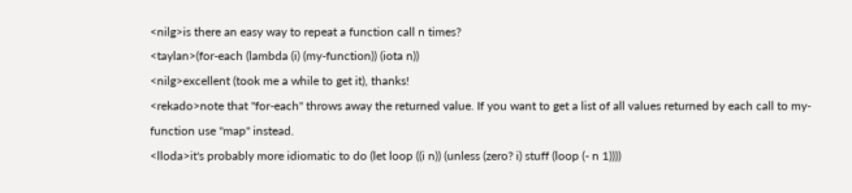<nilg>is there an easy way to repeat a function call n times?
<taylan>(for-each (lambda (i) (my-function)) (iota n))
<nilg>excellent (took me a while to get it), thanks!
<rekado>note that "for-each" throws away the returned value. If you want to get a list of all values returned by each call to my-function use "map" instead.
<lloda>it's probably more idiomatic to do (let loop ((i n)) (unless (zero? i) stuff (loop (- n 1))))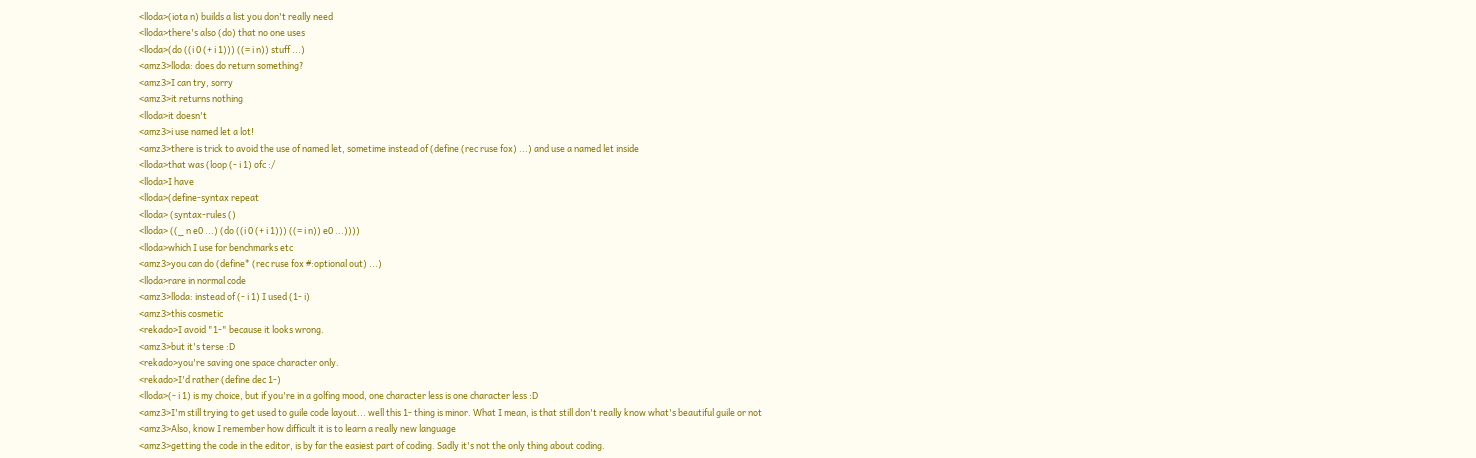<lloda>(iota n) builds a list you don't really need
<lloda>there's also (do) that no one uses
<lloda>(do ((i 0 (+ i 1))) ((= i n)) stuff ...)
<amz3>lloda: does do return something?
<amz3>I can try, sorry
<amz3>it returns nothing
<lloda>it doesn't
<amz3>i use named let a lot!
<amz3>there is trick to avoid the use of named let, sometime instead of (define (rec ruse fox) ...) and use a named let inside
<lloda>that was (loop (- i 1) ofc :/
<lloda>I have
<lloda>(define-syntax repeat
<lloda> (syntax-rules ()
<lloda> ((_ n e0 ...) (do ((i 0 (+ i 1))) ((= i n)) e0 ...))))
<lloda>which I use for benchmarks etc
<amz3>you can do (define* (rec ruse fox #:optional out) ...)
<lloda>rare in normal code
<amz3>lloda: instead of (- i 1) I used (1- i)
<amz3>this cosmetic
<rekado>I avoid "1-" because it looks wrong.
<amz3>but it's terse :D
<rekado>you're saving one space character only.
<rekado>I'd rather (define dec 1-)
<lloda>(- i 1) is my choice, but if you're in a golfing mood, one character less is one character less :D
<amz3>I'm still trying to get used to guile code layout... well this 1- thing is minor. What I mean, is that still don't really know what's beautiful guile or not
<amz3>Also, know I remember how difficult it is to learn a really new language
<amz3>getting the code in the editor, is by far the easiest part of coding. Sadly it's not the only thing about coding.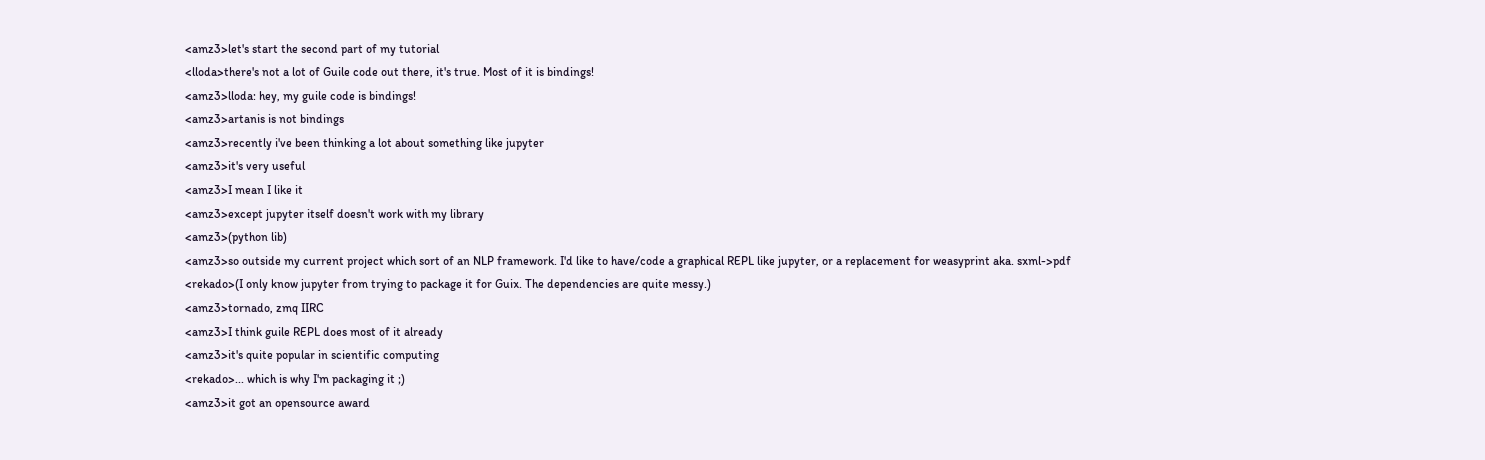<amz3>let's start the second part of my tutorial
<lloda>there's not a lot of Guile code out there, it's true. Most of it is bindings!
<amz3>lloda: hey, my guile code is bindings!
<amz3>artanis is not bindings
<amz3>recently i've been thinking a lot about something like jupyter
<amz3>it's very useful
<amz3>I mean I like it
<amz3>except jupyter itself doesn't work with my library
<amz3>(python lib)
<amz3>so outside my current project which sort of an NLP framework. I'd like to have/code a graphical REPL like jupyter, or a replacement for weasyprint aka. sxml->pdf
<rekado>(I only know jupyter from trying to package it for Guix. The dependencies are quite messy.)
<amz3>tornado, zmq IIRC
<amz3>I think guile REPL does most of it already
<amz3>it's quite popular in scientific computing
<rekado>... which is why I'm packaging it ;)
<amz3>it got an opensource award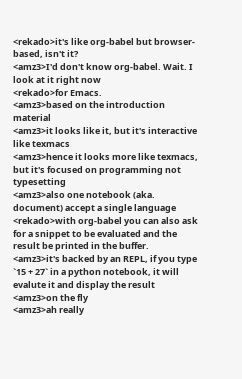<rekado>it's like org-babel but browser-based, isn't it?
<amz3>I'd don't know org-babel. Wait. I look at it right now
<rekado>for Emacs.
<amz3>based on the introduction material
<amz3>it looks like it, but it's interactive like texmacs
<amz3>hence it looks more like texmacs, but it's focused on programming not typesetting
<amz3>also one notebook (aka. document) accept a single language
<rekado>with org-babel you can also ask for a snippet to be evaluated and the result be printed in the buffer.
<amz3>it's backed by an REPL, if you type `15 + 27` in a python notebook, it will evalute it and display the result
<amz3>on the fly
<amz3>ah really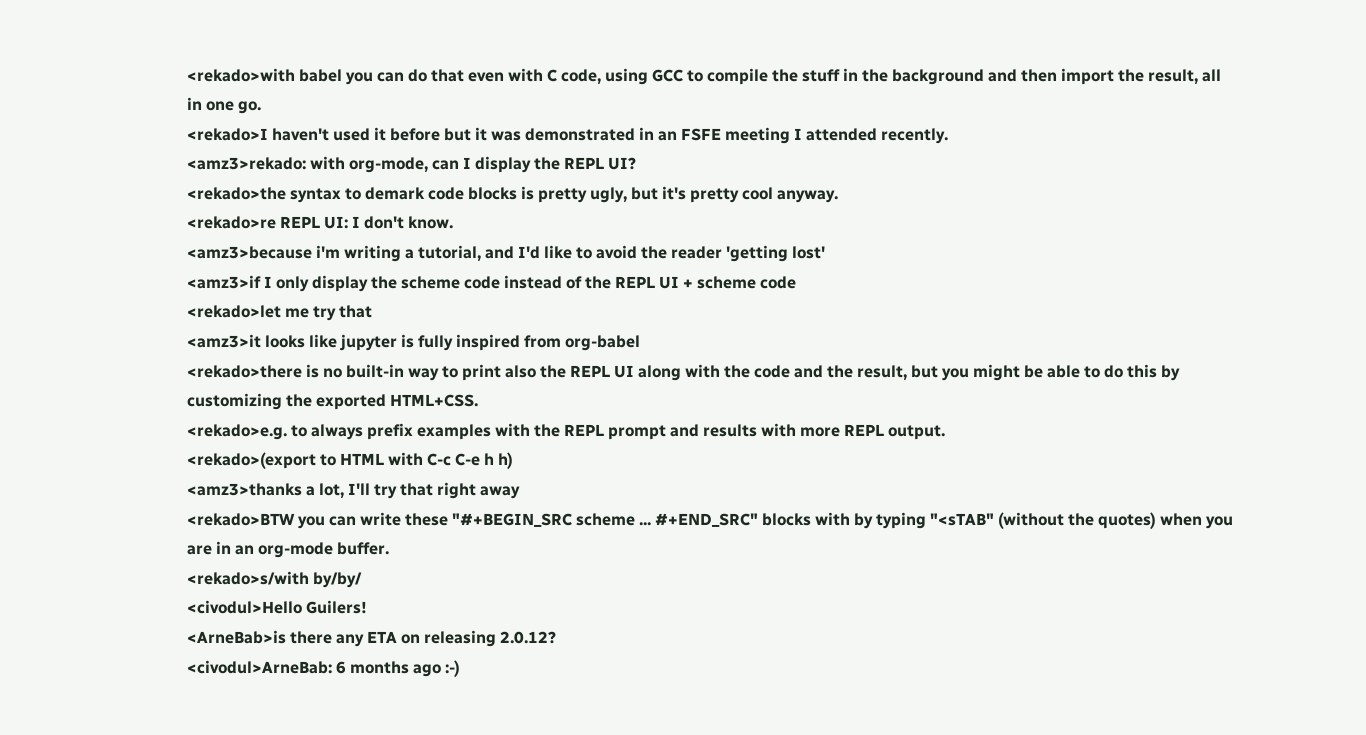<rekado>with babel you can do that even with C code, using GCC to compile the stuff in the background and then import the result, all in one go.
<rekado>I haven't used it before but it was demonstrated in an FSFE meeting I attended recently.
<amz3>rekado: with org-mode, can I display the REPL UI?
<rekado>the syntax to demark code blocks is pretty ugly, but it's pretty cool anyway.
<rekado>re REPL UI: I don't know.
<amz3>because i'm writing a tutorial, and I'd like to avoid the reader 'getting lost'
<amz3>if I only display the scheme code instead of the REPL UI + scheme code
<rekado>let me try that
<amz3>it looks like jupyter is fully inspired from org-babel
<rekado>there is no built-in way to print also the REPL UI along with the code and the result, but you might be able to do this by customizing the exported HTML+CSS.
<rekado>e.g. to always prefix examples with the REPL prompt and results with more REPL output.
<rekado>(export to HTML with C-c C-e h h)
<amz3>thanks a lot, I'll try that right away
<rekado>BTW you can write these "#+BEGIN_SRC scheme ... #+END_SRC" blocks with by typing "<sTAB" (without the quotes) when you are in an org-mode buffer.
<rekado>s/with by/by/
<civodul>Hello Guilers!
<ArneBab>is there any ETA on releasing 2.0.12?
<civodul>ArneBab: 6 months ago :-)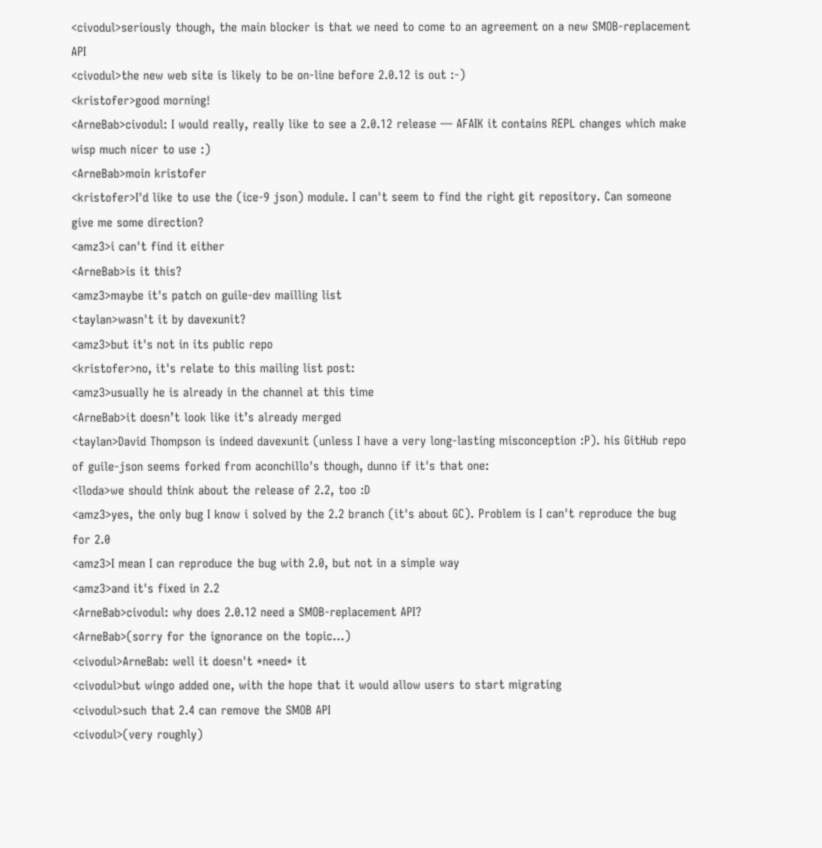<civodul>seriously though, the main blocker is that we need to come to an agreement on a new SMOB-replacement API
<civodul>the new web site is likely to be on-line before 2.0.12 is out :-)
<kristofer>good morning!
<ArneBab>civodul: I would really, really like to see a 2.0.12 release — AFAIK it contains REPL changes which make wisp much nicer to use :)
<ArneBab>moin kristofer
<kristofer>I'd like to use the (ice-9 json) module. I can't seem to find the right git repository. Can someone give me some direction?
<amz3>i can't find it either
<ArneBab>is it this?
<amz3>maybe it's patch on guile-dev mailling list
<taylan>wasn't it by davexunit?
<amz3>but it's not in its public repo
<kristofer>no, it's relate to this mailing list post:
<amz3>usually he is already in the channel at this time
<ArneBab>it doesn’t look like it’s already merged
<taylan>David Thompson is indeed davexunit (unless I have a very long-lasting misconception :P). his GitHub repo of guile-json seems forked from aconchillo's though, dunno if it's that one:
<lloda>we should think about the release of 2.2, too :D
<amz3>yes, the only bug I know i solved by the 2.2 branch (it's about GC). Problem is I can't reproduce the bug for 2.0
<amz3>I mean I can reproduce the bug with 2.0, but not in a simple way
<amz3>and it's fixed in 2.2
<ArneBab>civodul: why does 2.0.12 need a SMOB-replacement API?
<ArneBab>(sorry for the ignorance on the topic…)
<civodul>ArneBab: well it doesn't *need* it
<civodul>but wingo added one, with the hope that it would allow users to start migrating
<civodul>such that 2.4 can remove the SMOB API
<civodul>(very roughly)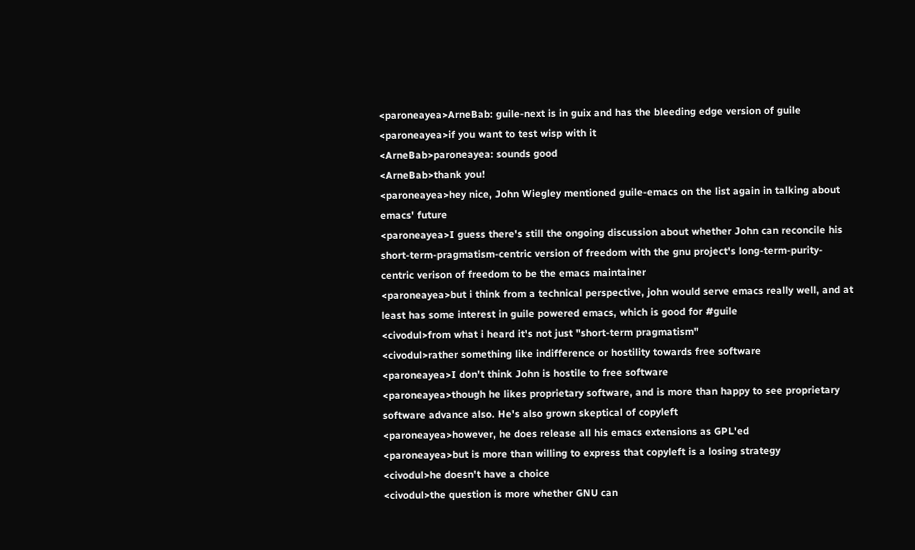<paroneayea>ArneBab: guile-next is in guix and has the bleeding edge version of guile
<paroneayea>if you want to test wisp with it
<ArneBab>paroneayea: sounds good
<ArneBab>thank you!
<paroneayea>hey nice, John Wiegley mentioned guile-emacs on the list again in talking about emacs' future
<paroneayea>I guess there's still the ongoing discussion about whether John can reconcile his short-term-pragmatism-centric version of freedom with the gnu project's long-term-purity-centric verison of freedom to be the emacs maintainer
<paroneayea>but i think from a technical perspective, john would serve emacs really well, and at least has some interest in guile powered emacs, which is good for #guile
<civodul>from what i heard it's not just "short-term pragmatism"
<civodul>rather something like indifference or hostility towards free software
<paroneayea>I don't think John is hostile to free software
<paroneayea>though he likes proprietary software, and is more than happy to see proprietary software advance also. He's also grown skeptical of copyleft
<paroneayea>however, he does release all his emacs extensions as GPL'ed
<paroneayea>but is more than willing to express that copyleft is a losing strategy
<civodul>he doesn't have a choice
<civodul>the question is more whether GNU can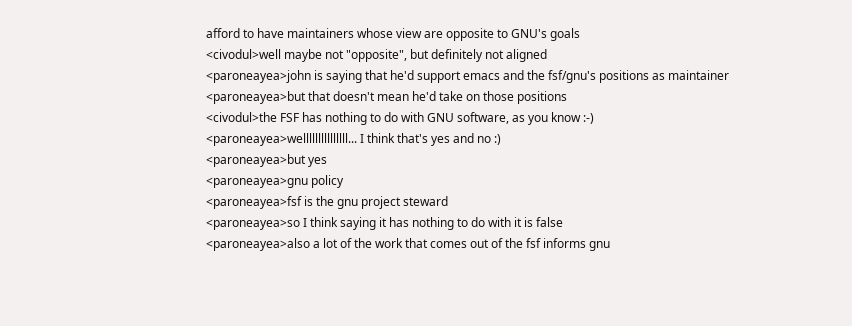afford to have maintainers whose view are opposite to GNU's goals
<civodul>well maybe not "opposite", but definitely not aligned
<paroneayea>john is saying that he'd support emacs and the fsf/gnu's positions as maintainer
<paroneayea>but that doesn't mean he'd take on those positions
<civodul>the FSF has nothing to do with GNU software, as you know :-)
<paroneayea>welllllllllllllll... I think that's yes and no :)
<paroneayea>but yes
<paroneayea>gnu policy
<paroneayea>fsf is the gnu project steward
<paroneayea>so I think saying it has nothing to do with it is false
<paroneayea>also a lot of the work that comes out of the fsf informs gnu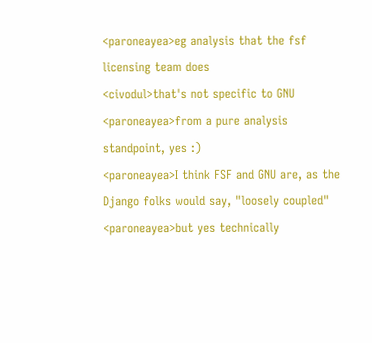<paroneayea>eg analysis that the fsf licensing team does
<civodul>that's not specific to GNU
<paroneayea>from a pure analysis standpoint, yes :)
<paroneayea>I think FSF and GNU are, as the Django folks would say, "loosely coupled"
<paroneayea>but yes technically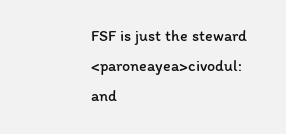FSF is just the steward
<paroneayea>civodul: and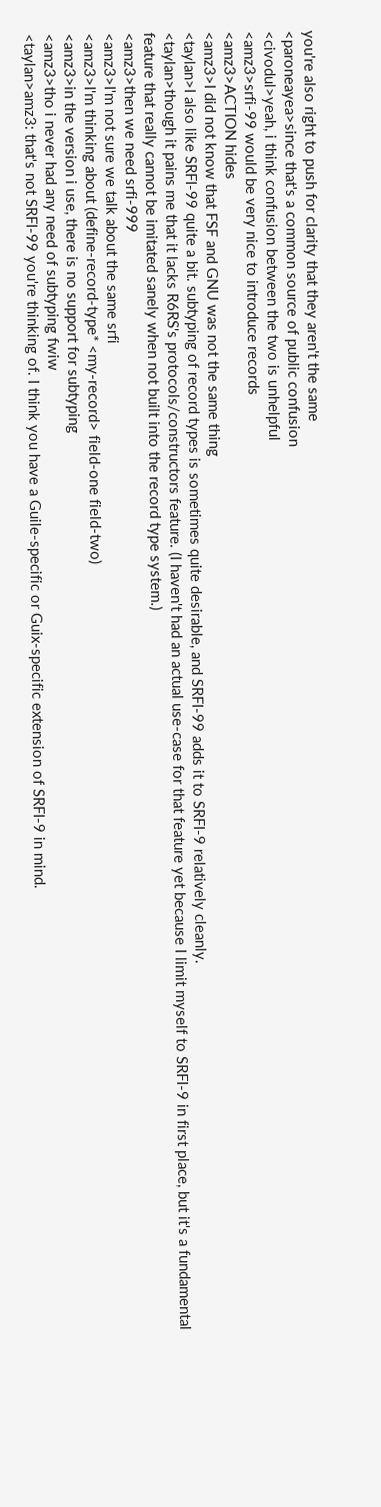you're also right to push for clarity that they aren't the same
<paroneayea>since that's a common source of public confusion
<civodul>yeah, i think confusion between the two is unhelpful
<amz3>srfi-99 would be very nice to introduce records
<amz3>ACTION hides
<amz3>I did not know that FSF and GNU was not the same thing
<taylan>I also like SRFI-99 quite a bit. subtyping of record types is sometimes quite desirable, and SRFI-99 adds it to SRFI-9 relatively cleanly.
<taylan>though it pains me that it lacks R6RS's protocols/constructors feature. (I haven't had an actual use-case for that feature yet because I limit myself to SRFI-9 in first place, but it's a fundamental feature that really cannot be imitated sanely when not built into the record type system.)
<amz3>then we need srfi-999
<amz3>I'm not sure we talk about the same srfi
<amz3>I'm thinking about (define-record-type* <my-record> field-one field-two)
<amz3>in the version i use, there is no support for subtyping
<amz3>tho i never had any need of subtyping fwiw
<taylan>amz3: that's not SRFI-99 you're thinking of. I think you have a Guile-specific or Guix-specific extension of SRFI-9 in mind.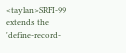<taylan>SRFI-99 extends the 'define-record-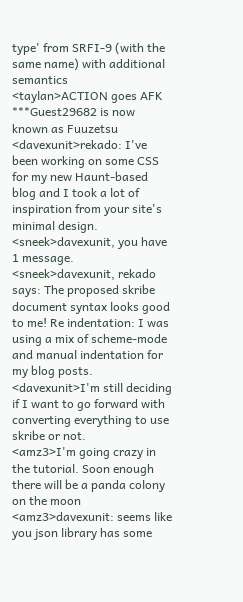type' from SRFI-9 (with the same name) with additional semantics
<taylan>ACTION goes AFK
***Guest29682 is now known as Fuuzetsu
<davexunit>rekado: I've been working on some CSS for my new Haunt-based blog and I took a lot of inspiration from your site's minimal design.
<sneek>davexunit, you have 1 message.
<sneek>davexunit, rekado says: The proposed skribe document syntax looks good to me! Re indentation: I was using a mix of scheme-mode and manual indentation for my blog posts.
<davexunit>I'm still deciding if I want to go forward with converting everything to use skribe or not.
<amz3>I'm going crazy in the tutorial. Soon enough there will be a panda colony on the moon
<amz3>davexunit: seems like you json library has some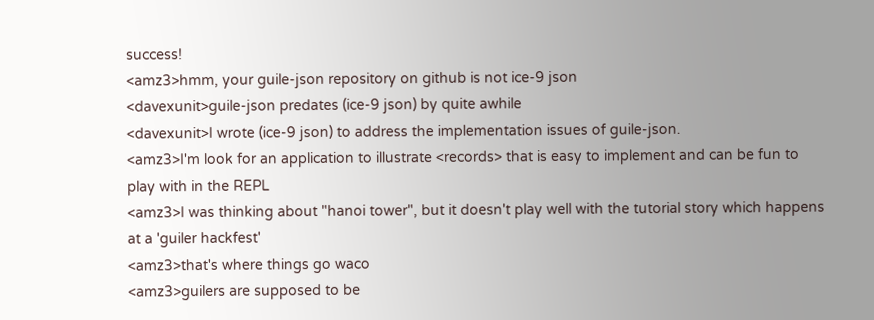success!
<amz3>hmm, your guile-json repository on github is not ice-9 json
<davexunit>guile-json predates (ice-9 json) by quite awhile
<davexunit>I wrote (ice-9 json) to address the implementation issues of guile-json.
<amz3>I'm look for an application to illustrate <records> that is easy to implement and can be fun to play with in the REPL
<amz3>I was thinking about "hanoi tower", but it doesn't play well with the tutorial story which happens at a 'guiler hackfest'
<amz3>that's where things go waco
<amz3>guilers are supposed to be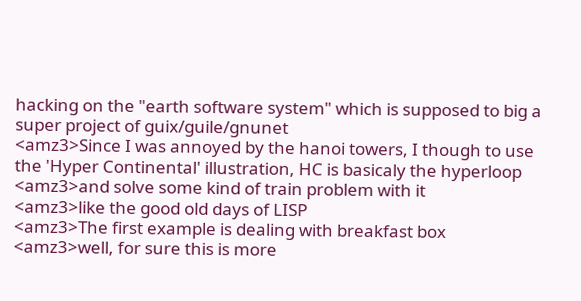hacking on the "earth software system" which is supposed to big a super project of guix/guile/gnunet
<amz3>Since I was annoyed by the hanoi towers, I though to use the 'Hyper Continental' illustration, HC is basicaly the hyperloop
<amz3>and solve some kind of train problem with it
<amz3>like the good old days of LISP
<amz3>The first example is dealing with breakfast box
<amz3>well, for sure this is more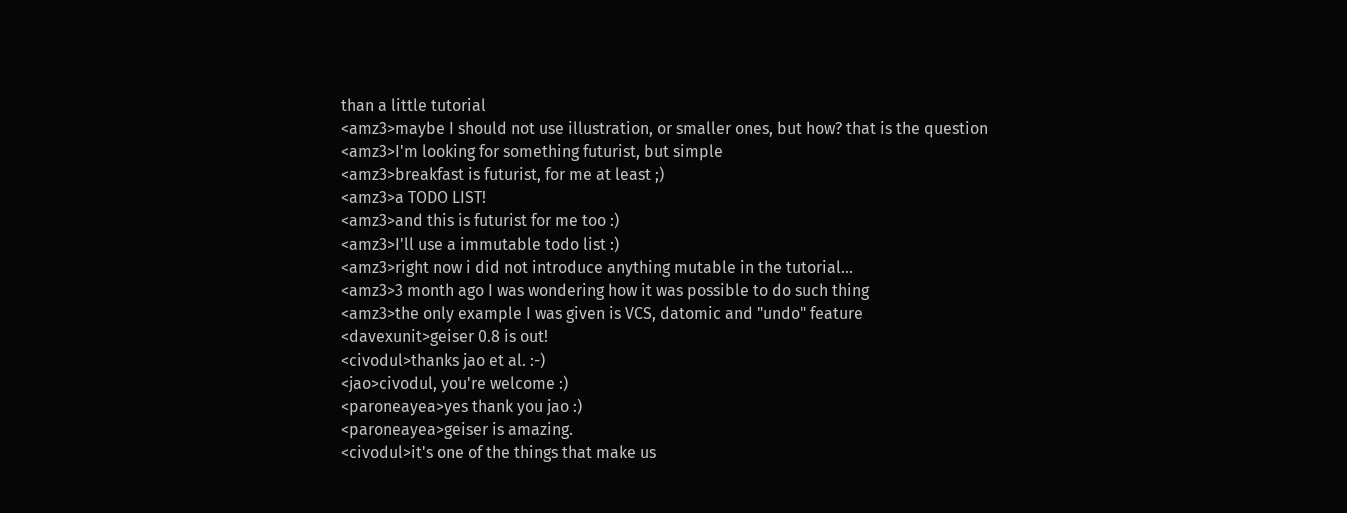than a little tutorial
<amz3>maybe I should not use illustration, or smaller ones, but how? that is the question
<amz3>I'm looking for something futurist, but simple
<amz3>breakfast is futurist, for me at least ;)
<amz3>a TODO LIST!
<amz3>and this is futurist for me too :)
<amz3>I'll use a immutable todo list :)
<amz3>right now i did not introduce anything mutable in the tutorial...
<amz3>3 month ago I was wondering how it was possible to do such thing
<amz3>the only example I was given is VCS, datomic and "undo" feature
<davexunit>geiser 0.8 is out!
<civodul>thanks jao et al. :-)
<jao>civodul, you're welcome :)
<paroneayea>yes thank you jao :)
<paroneayea>geiser is amazing.
<civodul>it's one of the things that make us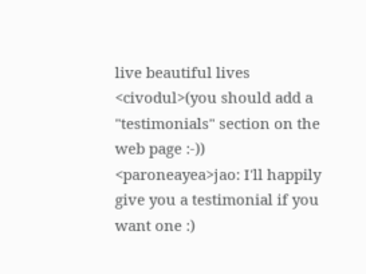live beautiful lives
<civodul>(you should add a "testimonials" section on the web page :-))
<paroneayea>jao: I'll happily give you a testimonial if you want one :)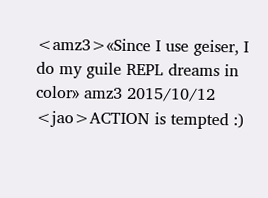<amz3>«Since I use geiser, I do my guile REPL dreams in color» amz3 2015/10/12
<jao>ACTION is tempted :)